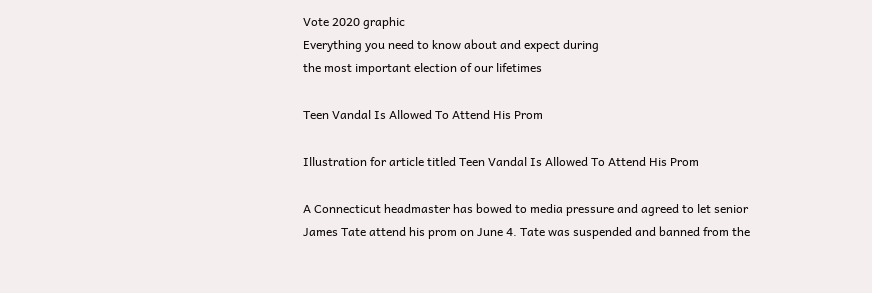Vote 2020 graphic
Everything you need to know about and expect during
the most important election of our lifetimes

Teen Vandal Is Allowed To Attend His Prom

Illustration for article titled Teen Vandal Is Allowed To Attend His Prom

A Connecticut headmaster has bowed to media pressure and agreed to let senior James Tate attend his prom on June 4. Tate was suspended and banned from the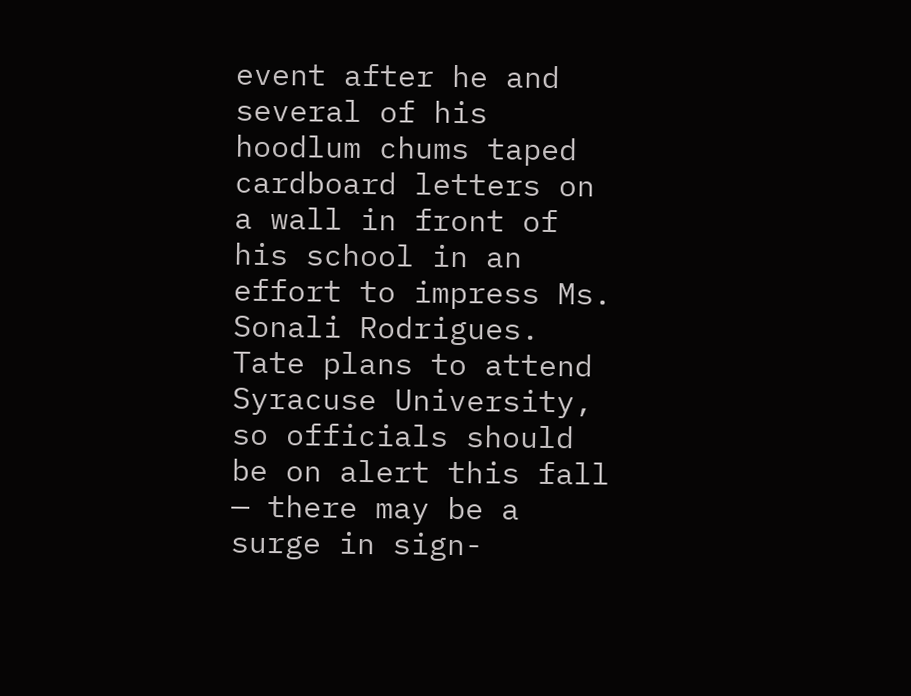event after he and several of his hoodlum chums taped cardboard letters on a wall in front of his school in an effort to impress Ms. Sonali Rodrigues. Tate plans to attend Syracuse University, so officials should be on alert this fall — there may be a surge in sign-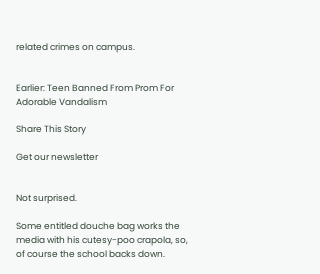related crimes on campus.


Earlier: Teen Banned From Prom For Adorable Vandalism

Share This Story

Get our newsletter


Not surprised.

Some entitled douche bag works the media with his cutesy-poo crapola, so, of course the school backs down.